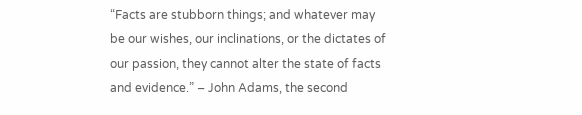“Facts are stubborn things; and whatever may be our wishes, our inclinations, or the dictates of our passion, they cannot alter the state of facts and evidence.” – John Adams, the second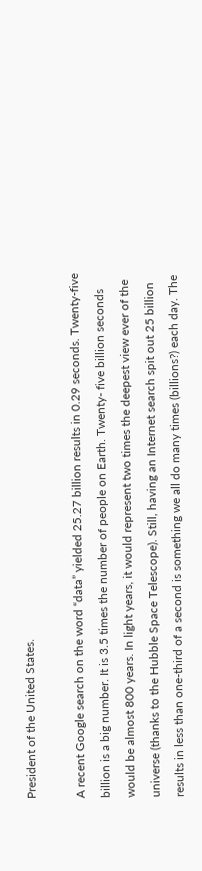President of the United States.

A recent Google search on the word “data” yielded 25.27 billion results in 0.29 seconds. Twenty-five billion is a big number. It is 3.5 times the number of people on Earth. Twenty- five billion seconds would be almost 800 years. In light years, it would represent two times the deepest view ever of the universe (thanks to the Hubble Space Telescope). Still, having an Internet search spit out 25 billion results in less than one-third of a second is something we all do many times (billions?) each day. The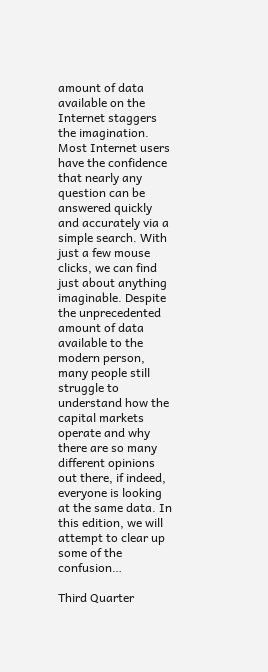amount of data available on the Internet staggers the imagination. Most Internet users have the confidence that nearly any question can be answered quickly and accurately via a simple search. With just a few mouse clicks, we can find just about anything imaginable. Despite the unprecedented amount of data available to the modern person, many people still struggle to understand how the capital markets operate and why there are so many different opinions out there, if indeed, everyone is looking at the same data. In this edition, we will attempt to clear up some of the confusion…

Third Quarter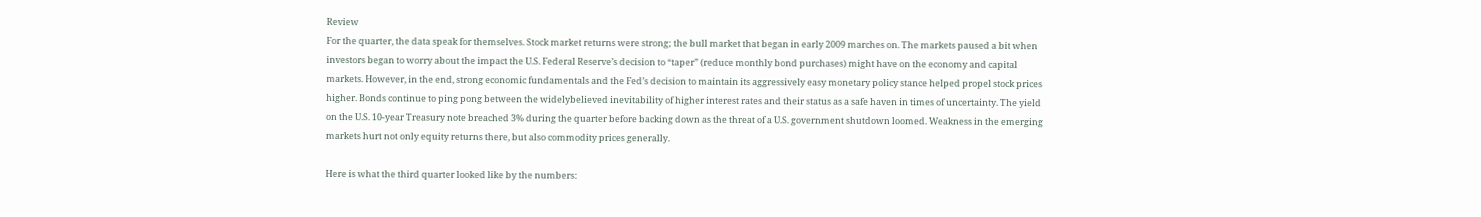Review
For the quarter, the data speak for themselves. Stock market returns were strong; the bull market that began in early 2009 marches on. The markets paused a bit when investors began to worry about the impact the U.S. Federal Reserve’s decision to “taper” (reduce monthly bond purchases) might have on the economy and capital markets. However, in the end, strong economic fundamentals and the Fed’s decision to maintain its aggressively easy monetary policy stance helped propel stock prices higher. Bonds continue to ping pong between the widelybelieved inevitability of higher interest rates and their status as a safe haven in times of uncertainty. The yield on the U.S. 10-year Treasury note breached 3% during the quarter before backing down as the threat of a U.S. government shutdown loomed. Weakness in the emerging markets hurt not only equity returns there, but also commodity prices generally.

Here is what the third quarter looked like by the numbers: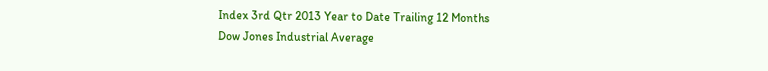Index 3rd Qtr 2013 Year to Date Trailing 12 Months
Dow Jones Industrial Average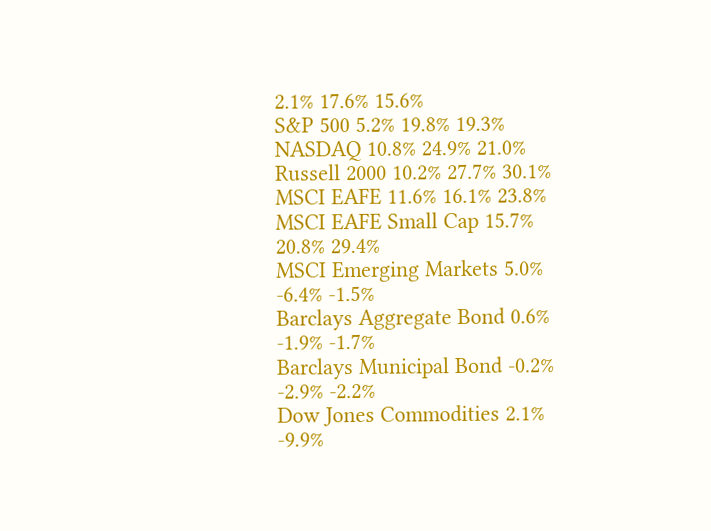2.1% 17.6% 15.6%
S&P 500 5.2% 19.8% 19.3%
NASDAQ 10.8% 24.9% 21.0%
Russell 2000 10.2% 27.7% 30.1%
MSCI EAFE 11.6% 16.1% 23.8%
MSCI EAFE Small Cap 15.7% 20.8% 29.4%
MSCI Emerging Markets 5.0% -6.4% -1.5%
Barclays Aggregate Bond 0.6% -1.9% -1.7%
Barclays Municipal Bond -0.2% -2.9% -2.2%
Dow Jones Commodities 2.1% -9.9%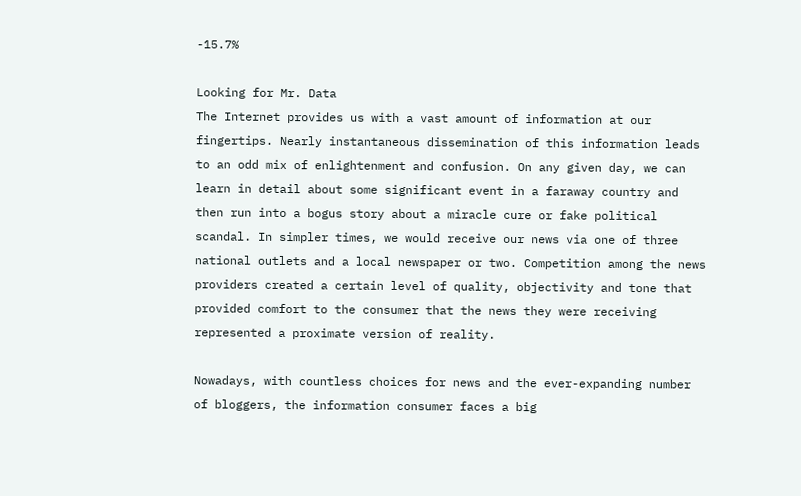-15.7%

Looking for Mr. Data
The Internet provides us with a vast amount of information at our fingertips. Nearly instantaneous dissemination of this information leads to an odd mix of enlightenment and confusion. On any given day, we can learn in detail about some significant event in a faraway country and then run into a bogus story about a miracle cure or fake political scandal. In simpler times, we would receive our news via one of three national outlets and a local newspaper or two. Competition among the news providers created a certain level of quality, objectivity and tone that provided comfort to the consumer that the news they were receiving represented a proximate version of reality.

Nowadays, with countless choices for news and the ever-expanding number of bloggers, the information consumer faces a big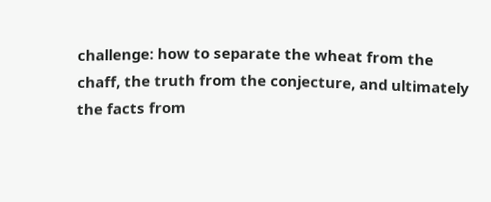challenge: how to separate the wheat from the chaff, the truth from the conjecture, and ultimately the facts from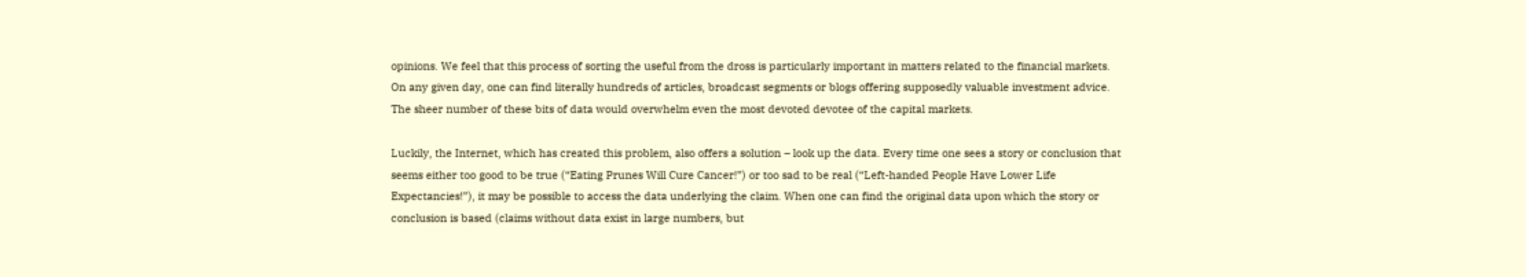opinions. We feel that this process of sorting the useful from the dross is particularly important in matters related to the financial markets. On any given day, one can find literally hundreds of articles, broadcast segments or blogs offering supposedly valuable investment advice. The sheer number of these bits of data would overwhelm even the most devoted devotee of the capital markets.

Luckily, the Internet, which has created this problem, also offers a solution – look up the data. Every time one sees a story or conclusion that seems either too good to be true (“Eating Prunes Will Cure Cancer!”) or too sad to be real (“Left-handed People Have Lower Life Expectancies!”), it may be possible to access the data underlying the claim. When one can find the original data upon which the story or conclusion is based (claims without data exist in large numbers, but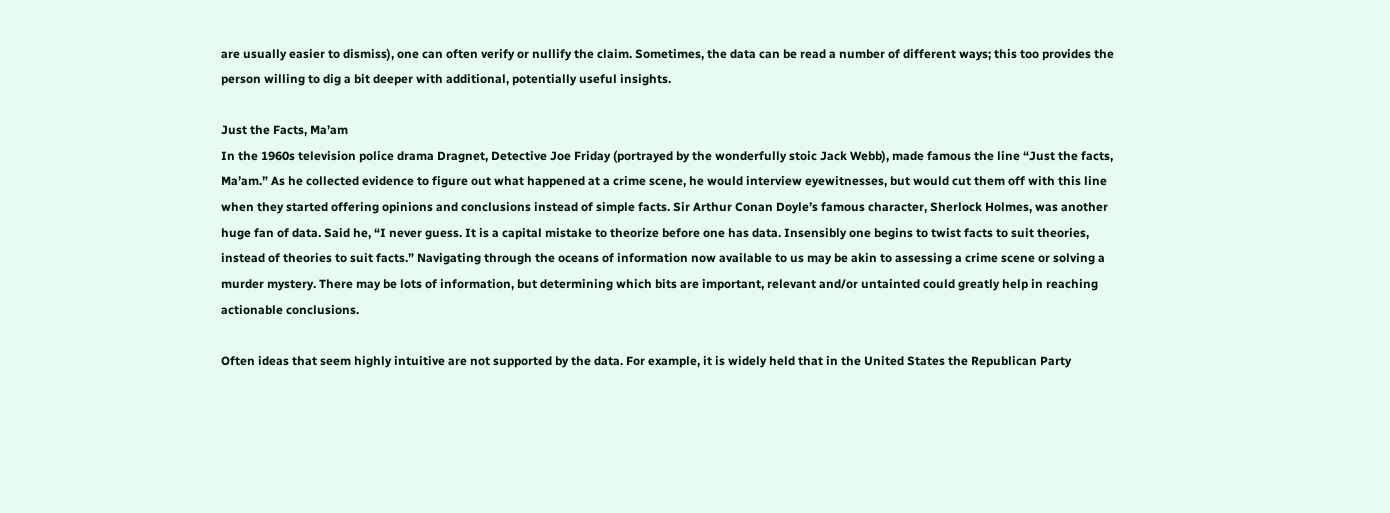are usually easier to dismiss), one can often verify or nullify the claim. Sometimes, the data can be read a number of different ways; this too provides the person willing to dig a bit deeper with additional, potentially useful insights.

Just the Facts, Ma’am
In the 1960s television police drama Dragnet, Detective Joe Friday (portrayed by the wonderfully stoic Jack Webb), made famous the line “Just the facts, Ma’am.” As he collected evidence to figure out what happened at a crime scene, he would interview eyewitnesses, but would cut them off with this line when they started offering opinions and conclusions instead of simple facts. Sir Arthur Conan Doyle’s famous character, Sherlock Holmes, was another huge fan of data. Said he, “I never guess. It is a capital mistake to theorize before one has data. Insensibly one begins to twist facts to suit theories, instead of theories to suit facts.” Navigating through the oceans of information now available to us may be akin to assessing a crime scene or solving a murder mystery. There may be lots of information, but determining which bits are important, relevant and/or untainted could greatly help in reaching actionable conclusions.

Often ideas that seem highly intuitive are not supported by the data. For example, it is widely held that in the United States the Republican Party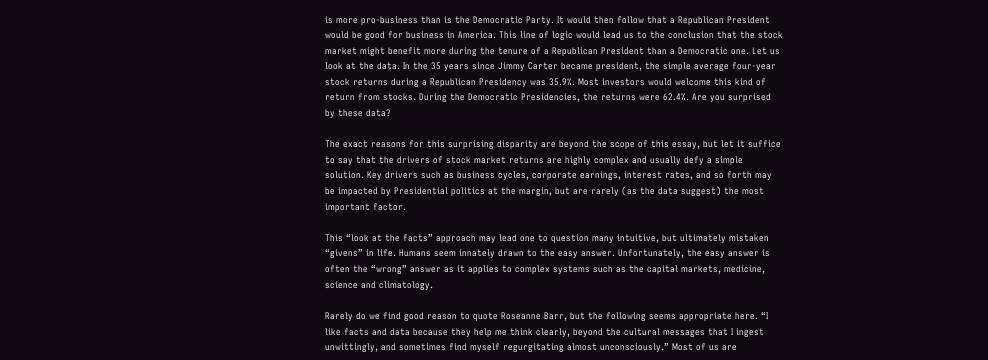is more pro-business than is the Democratic Party. It would then follow that a Republican President would be good for business in America. This line of logic would lead us to the conclusion that the stock market might benefit more during the tenure of a Republican President than a Democratic one. Let us look at the data. In the 35 years since Jimmy Carter became president, the simple average four-year stock returns during a Republican Presidency was 35.9%. Most investors would welcome this kind of return from stocks. During the Democratic Presidencies, the returns were 62.4%. Are you surprised by these data?

The exact reasons for this surprising disparity are beyond the scope of this essay, but let it suffice to say that the drivers of stock market returns are highly complex and usually defy a simple solution. Key drivers such as business cycles, corporate earnings, interest rates, and so forth may be impacted by Presidential politics at the margin, but are rarely (as the data suggest) the most important factor.

This “look at the facts” approach may lead one to question many intuitive, but ultimately mistaken “givens” in life. Humans seem innately drawn to the easy answer. Unfortunately, the easy answer is often the “wrong” answer as it applies to complex systems such as the capital markets, medicine, science and climatology.

Rarely do we find good reason to quote Roseanne Barr, but the following seems appropriate here. “I like facts and data because they help me think clearly, beyond the cultural messages that I ingest unwittingly, and sometimes find myself regurgitating almost unconsciously.” Most of us are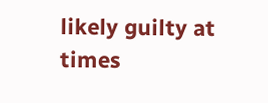likely guilty at times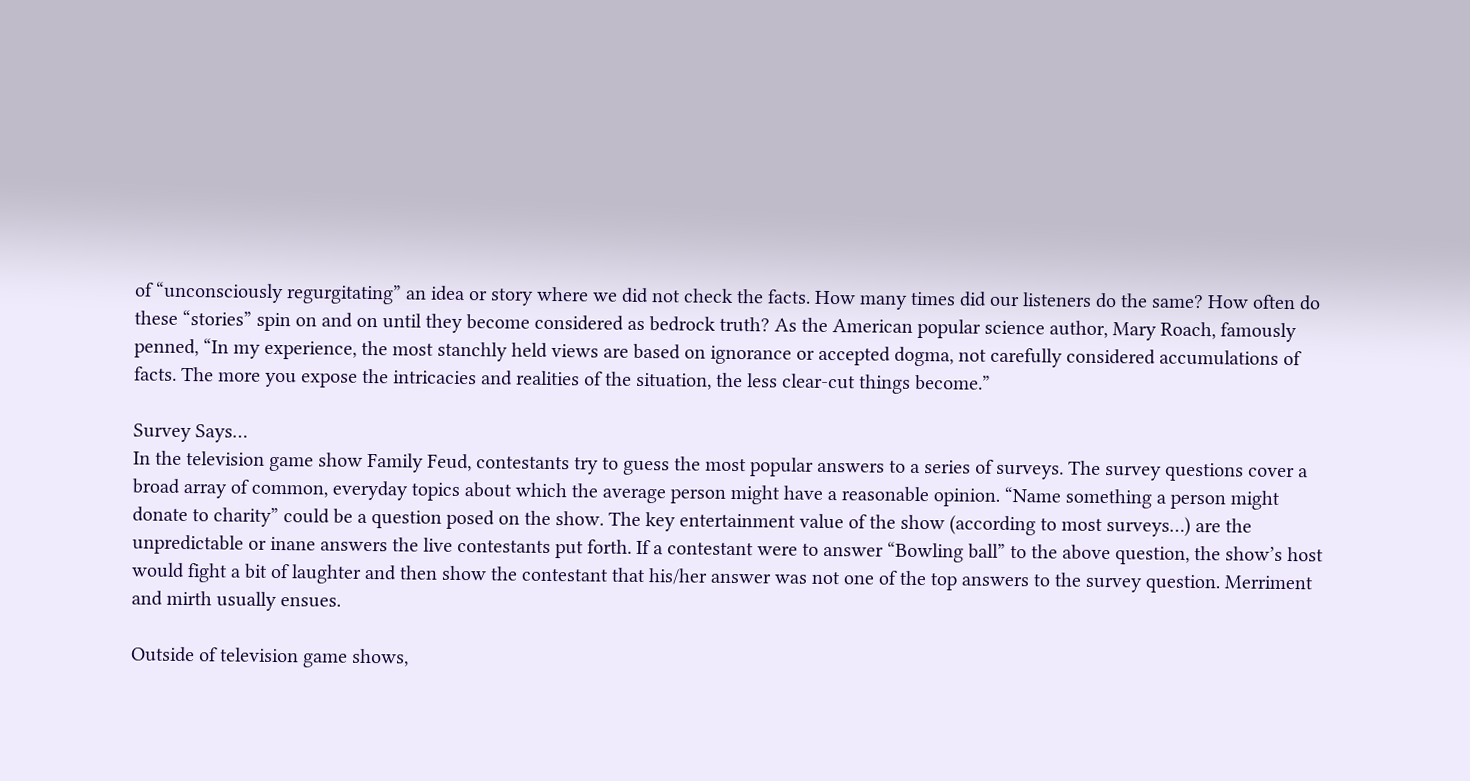of “unconsciously regurgitating” an idea or story where we did not check the facts. How many times did our listeners do the same? How often do these “stories” spin on and on until they become considered as bedrock truth? As the American popular science author, Mary Roach, famously penned, “In my experience, the most stanchly held views are based on ignorance or accepted dogma, not carefully considered accumulations of facts. The more you expose the intricacies and realities of the situation, the less clear-cut things become.”

Survey Says…
In the television game show Family Feud, contestants try to guess the most popular answers to a series of surveys. The survey questions cover a broad array of common, everyday topics about which the average person might have a reasonable opinion. “Name something a person might donate to charity” could be a question posed on the show. The key entertainment value of the show (according to most surveys…) are the unpredictable or inane answers the live contestants put forth. If a contestant were to answer “Bowling ball” to the above question, the show’s host would fight a bit of laughter and then show the contestant that his/her answer was not one of the top answers to the survey question. Merriment and mirth usually ensues.

Outside of television game shows,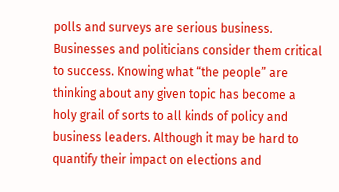polls and surveys are serious business. Businesses and politicians consider them critical to success. Knowing what “the people” are thinking about any given topic has become a holy grail of sorts to all kinds of policy and business leaders. Although it may be hard to quantify their impact on elections and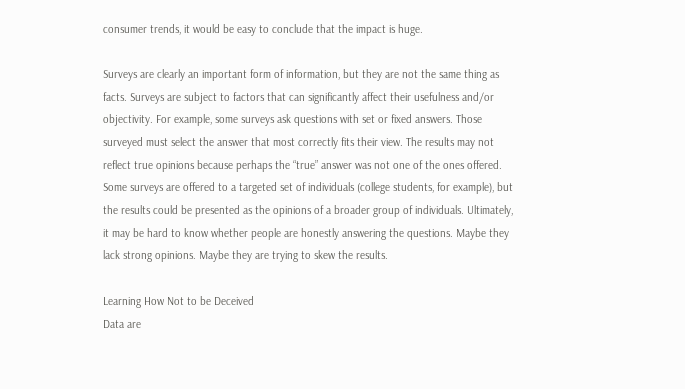consumer trends, it would be easy to conclude that the impact is huge.

Surveys are clearly an important form of information, but they are not the same thing as facts. Surveys are subject to factors that can significantly affect their usefulness and/or objectivity. For example, some surveys ask questions with set or fixed answers. Those surveyed must select the answer that most correctly fits their view. The results may not reflect true opinions because perhaps the “true” answer was not one of the ones offered. Some surveys are offered to a targeted set of individuals (college students, for example), but the results could be presented as the opinions of a broader group of individuals. Ultimately, it may be hard to know whether people are honestly answering the questions. Maybe they lack strong opinions. Maybe they are trying to skew the results.

Learning How Not to be Deceived
Data are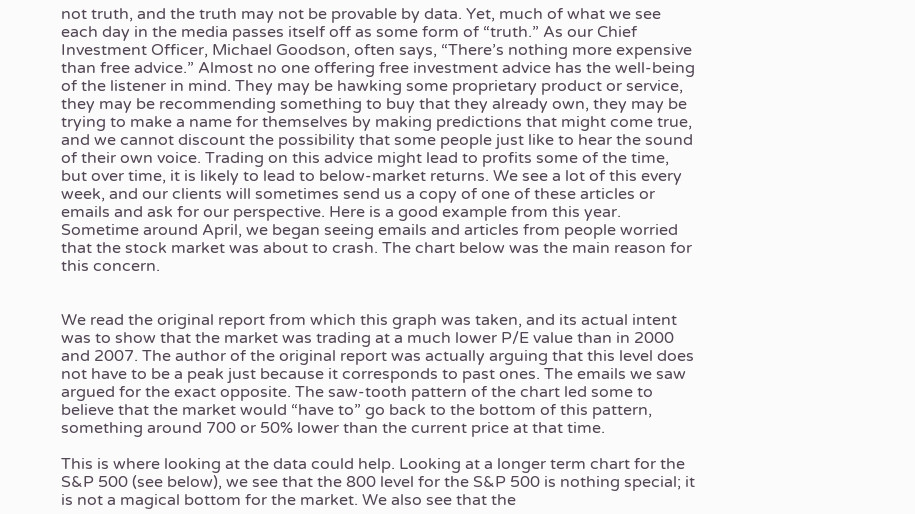not truth, and the truth may not be provable by data. Yet, much of what we see each day in the media passes itself off as some form of “truth.” As our Chief Investment Officer, Michael Goodson, often says, “There’s nothing more expensive than free advice.” Almost no one offering free investment advice has the well-being of the listener in mind. They may be hawking some proprietary product or service, they may be recommending something to buy that they already own, they may be trying to make a name for themselves by making predictions that might come true, and we cannot discount the possibility that some people just like to hear the sound of their own voice. Trading on this advice might lead to profits some of the time, but over time, it is likely to lead to below-market returns. We see a lot of this every week, and our clients will sometimes send us a copy of one of these articles or emails and ask for our perspective. Here is a good example from this year. Sometime around April, we began seeing emails and articles from people worried that the stock market was about to crash. The chart below was the main reason for this concern.


We read the original report from which this graph was taken, and its actual intent was to show that the market was trading at a much lower P/E value than in 2000 and 2007. The author of the original report was actually arguing that this level does not have to be a peak just because it corresponds to past ones. The emails we saw argued for the exact opposite. The saw-tooth pattern of the chart led some to believe that the market would “have to” go back to the bottom of this pattern, something around 700 or 50% lower than the current price at that time.

This is where looking at the data could help. Looking at a longer term chart for the S&P 500 (see below), we see that the 800 level for the S&P 500 is nothing special; it is not a magical bottom for the market. We also see that the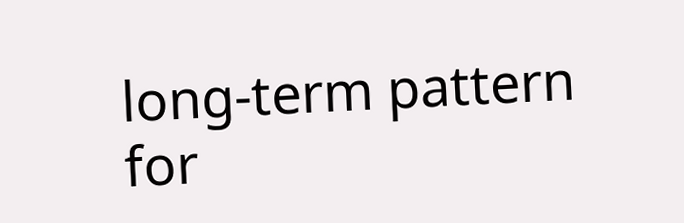long-term pattern for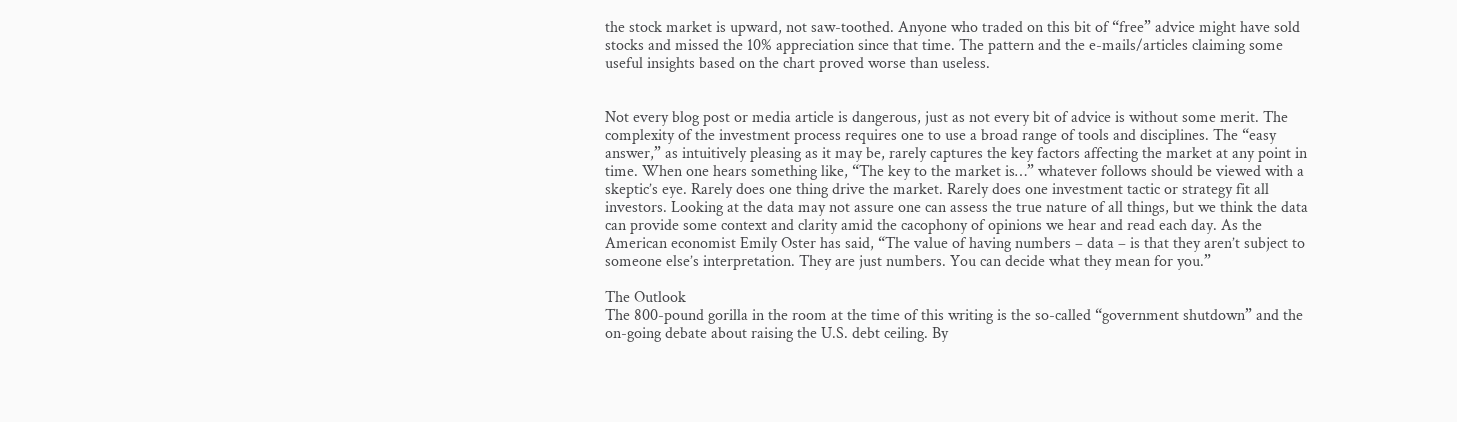the stock market is upward, not saw-toothed. Anyone who traded on this bit of “free” advice might have sold stocks and missed the 10% appreciation since that time. The pattern and the e-mails/articles claiming some useful insights based on the chart proved worse than useless.


Not every blog post or media article is dangerous, just as not every bit of advice is without some merit. The complexity of the investment process requires one to use a broad range of tools and disciplines. The “easy answer,” as intuitively pleasing as it may be, rarely captures the key factors affecting the market at any point in time. When one hears something like, “The key to the market is…” whatever follows should be viewed with a skeptic’s eye. Rarely does one thing drive the market. Rarely does one investment tactic or strategy fit all investors. Looking at the data may not assure one can assess the true nature of all things, but we think the data can provide some context and clarity amid the cacophony of opinions we hear and read each day. As the American economist Emily Oster has said, “The value of having numbers – data – is that they aren’t subject to someone else’s interpretation. They are just numbers. You can decide what they mean for you.”

The Outlook
The 800-pound gorilla in the room at the time of this writing is the so-called “government shutdown” and the on-going debate about raising the U.S. debt ceiling. By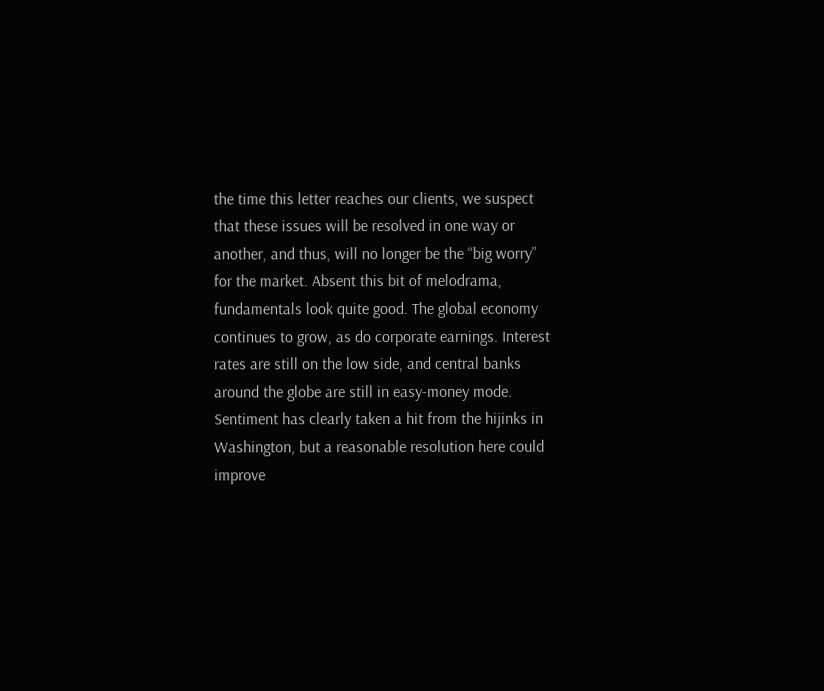the time this letter reaches our clients, we suspect that these issues will be resolved in one way or another, and thus, will no longer be the “big worry” for the market. Absent this bit of melodrama, fundamentals look quite good. The global economy continues to grow, as do corporate earnings. Interest rates are still on the low side, and central banks around the globe are still in easy-money mode. Sentiment has clearly taken a hit from the hijinks in Washington, but a reasonable resolution here could improve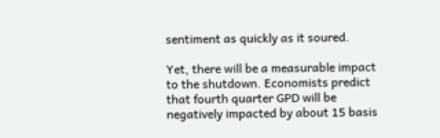sentiment as quickly as it soured.

Yet, there will be a measurable impact to the shutdown. Economists predict that fourth quarter GPD will be negatively impacted by about 15 basis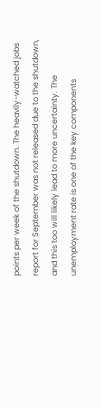points per week of the shutdown. The heavily-watched jobs report for September was not released due to the shutdown, and this too will likely lead to more uncertainty. The unemployment rate is one of the key components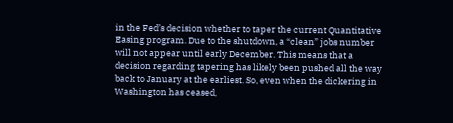in the Fed’s decision whether to taper the current Quantitative Easing program. Due to the shutdown, a “clean” jobs number will not appear until early December. This means that a decision regarding tapering has likely been pushed all the way back to January at the earliest. So, even when the dickering in Washington has ceased,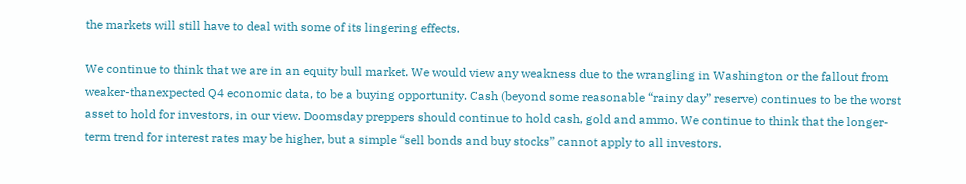the markets will still have to deal with some of its lingering effects.

We continue to think that we are in an equity bull market. We would view any weakness due to the wrangling in Washington or the fallout from weaker-thanexpected Q4 economic data, to be a buying opportunity. Cash (beyond some reasonable “rainy day” reserve) continues to be the worst asset to hold for investors, in our view. Doomsday preppers should continue to hold cash, gold and ammo. We continue to think that the longer-term trend for interest rates may be higher, but a simple “sell bonds and buy stocks” cannot apply to all investors.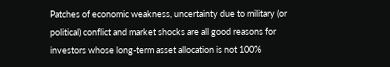Patches of economic weakness, uncertainty due to military (or political) conflict and market shocks are all good reasons for investors whose long-term asset allocation is not 100%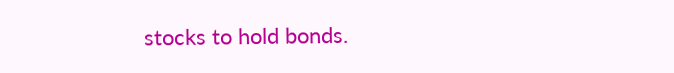stocks to hold bonds.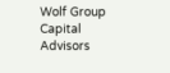Wolf Group Capital Advisors